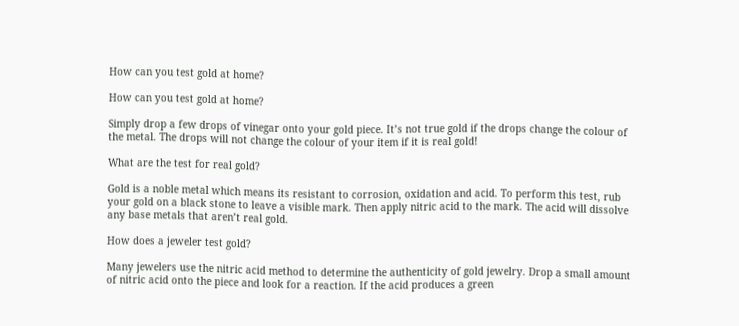How can you test gold at home?

How can you test gold at home?

Simply drop a few drops of vinegar onto your gold piece. It’s not true gold if the drops change the colour of the metal. The drops will not change the colour of your item if it is real gold!

What are the test for real gold?

Gold is a noble metal which means its resistant to corrosion, oxidation and acid. To perform this test, rub your gold on a black stone to leave a visible mark. Then apply nitric acid to the mark. The acid will dissolve any base metals that aren’t real gold.

How does a jeweler test gold?

Many jewelers use the nitric acid method to determine the authenticity of gold jewelry. Drop a small amount of nitric acid onto the piece and look for a reaction. If the acid produces a green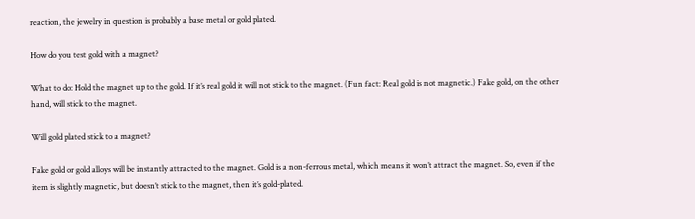reaction, the jewelry in question is probably a base metal or gold plated.

How do you test gold with a magnet?

What to do: Hold the magnet up to the gold. If it’s real gold it will not stick to the magnet. (Fun fact: Real gold is not magnetic.) Fake gold, on the other hand, will stick to the magnet.

Will gold plated stick to a magnet?

Fake gold or gold alloys will be instantly attracted to the magnet. Gold is a non-ferrous metal, which means it won’t attract the magnet. So, even if the item is slightly magnetic, but doesn’t stick to the magnet, then it’s gold-plated.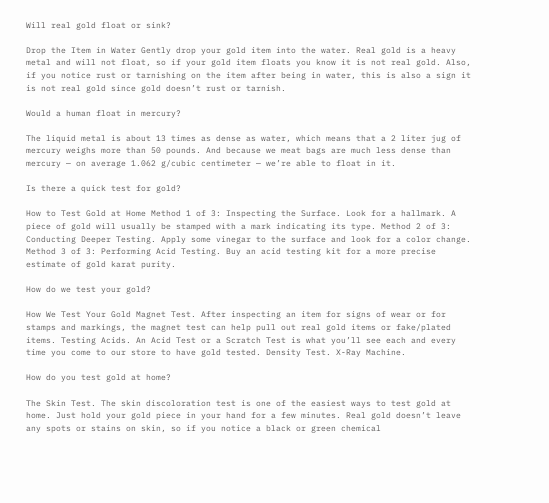Will real gold float or sink?

Drop the Item in Water Gently drop your gold item into the water. Real gold is a heavy metal and will not float, so if your gold item floats you know it is not real gold. Also, if you notice rust or tarnishing on the item after being in water, this is also a sign it is not real gold since gold doesn’t rust or tarnish.

Would a human float in mercury?

The liquid metal is about 13 times as dense as water, which means that a 2 liter jug of mercury weighs more than 50 pounds. And because we meat bags are much less dense than mercury — on average 1.062 g/cubic centimeter — we’re able to float in it.

Is there a quick test for gold?

How to Test Gold at Home Method 1 of 3: Inspecting the Surface. Look for a hallmark. A piece of gold will usually be stamped with a mark indicating its type. Method 2 of 3: Conducting Deeper Testing. Apply some vinegar to the surface and look for a color change. Method 3 of 3: Performing Acid Testing. Buy an acid testing kit for a more precise estimate of gold karat purity.

How do we test your gold?

How We Test Your Gold Magnet Test. After inspecting an item for signs of wear or for stamps and markings, the magnet test can help pull out real gold items or fake/plated items. Testing Acids. An Acid Test or a Scratch Test is what you’ll see each and every time you come to our store to have gold tested. Density Test. X-Ray Machine.

How do you test gold at home?

The Skin Test. The skin discoloration test is one of the easiest ways to test gold at home. Just hold your gold piece in your hand for a few minutes. Real gold doesn’t leave any spots or stains on skin, so if you notice a black or green chemical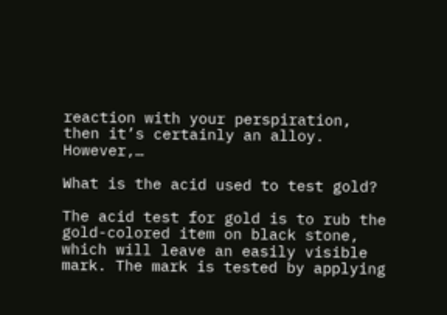reaction with your perspiration, then it’s certainly an alloy. However,…

What is the acid used to test gold?

The acid test for gold is to rub the gold-colored item on black stone, which will leave an easily visible mark. The mark is tested by applying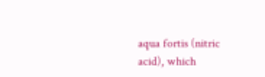aqua fortis (nitric acid), which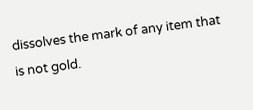dissolves the mark of any item that is not gold.